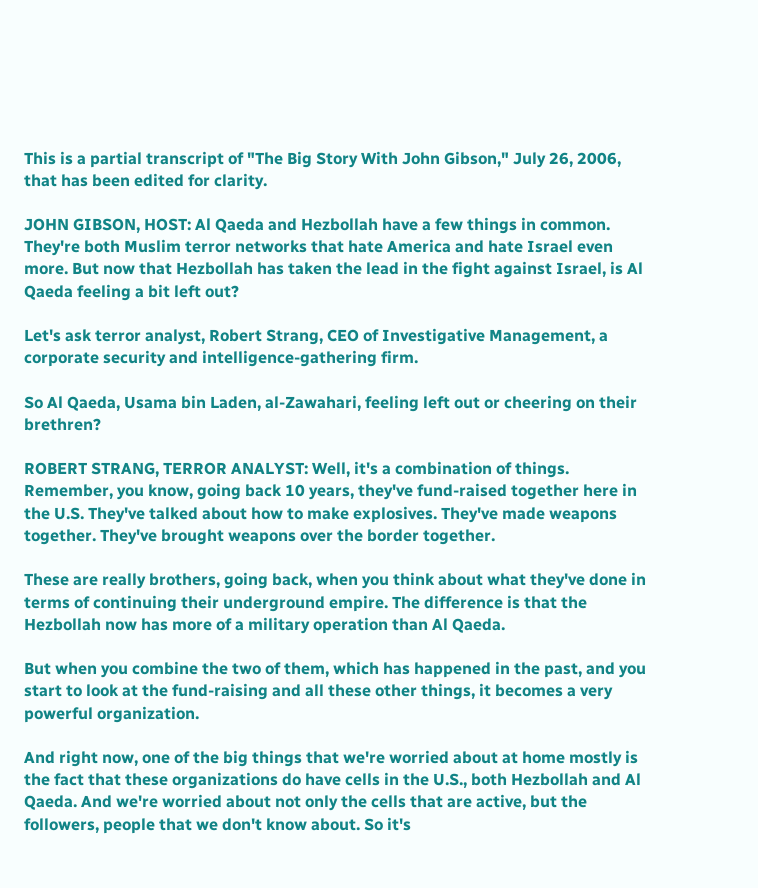This is a partial transcript of "The Big Story With John Gibson," July 26, 2006, that has been edited for clarity.

JOHN GIBSON, HOST: Al Qaeda and Hezbollah have a few things in common. They're both Muslim terror networks that hate America and hate Israel even more. But now that Hezbollah has taken the lead in the fight against Israel, is Al Qaeda feeling a bit left out?

Let's ask terror analyst, Robert Strang, CEO of Investigative Management, a corporate security and intelligence-gathering firm.

So Al Qaeda, Usama bin Laden, al-Zawahari, feeling left out or cheering on their brethren?

ROBERT STRANG, TERROR ANALYST: Well, it's a combination of things. Remember, you know, going back 10 years, they've fund-raised together here in the U.S. They've talked about how to make explosives. They've made weapons together. They've brought weapons over the border together.

These are really brothers, going back, when you think about what they've done in terms of continuing their underground empire. The difference is that the Hezbollah now has more of a military operation than Al Qaeda.

But when you combine the two of them, which has happened in the past, and you start to look at the fund-raising and all these other things, it becomes a very powerful organization.

And right now, one of the big things that we're worried about at home mostly is the fact that these organizations do have cells in the U.S., both Hezbollah and Al Qaeda. And we're worried about not only the cells that are active, but the followers, people that we don't know about. So it's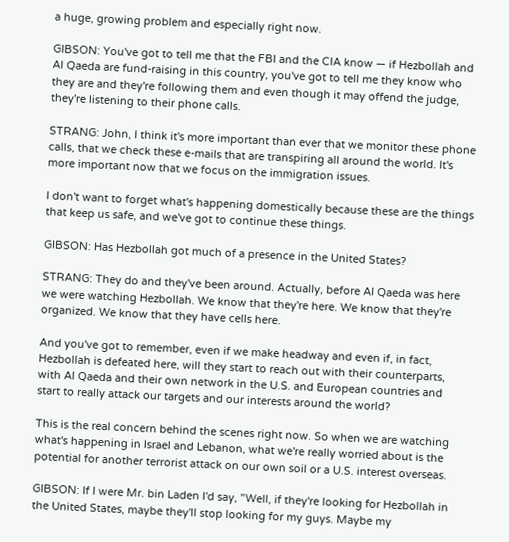a huge, growing problem and especially right now.

GIBSON: You've got to tell me that the FBI and the CIA know — if Hezbollah and Al Qaeda are fund-raising in this country, you've got to tell me they know who they are and they're following them and even though it may offend the judge, they're listening to their phone calls.

STRANG: John, I think it's more important than ever that we monitor these phone calls, that we check these e-mails that are transpiring all around the world. It's more important now that we focus on the immigration issues.

I don't want to forget what's happening domestically because these are the things that keep us safe, and we've got to continue these things.

GIBSON: Has Hezbollah got much of a presence in the United States?

STRANG: They do and they've been around. Actually, before Al Qaeda was here we were watching Hezbollah. We know that they're here. We know that they're organized. We know that they have cells here.

And you've got to remember, even if we make headway and even if, in fact, Hezbollah is defeated here, will they start to reach out with their counterparts, with Al Qaeda and their own network in the U.S. and European countries and start to really attack our targets and our interests around the world?

This is the real concern behind the scenes right now. So when we are watching what's happening in Israel and Lebanon, what we're really worried about is the potential for another terrorist attack on our own soil or a U.S. interest overseas.

GIBSON: If I were Mr. bin Laden I'd say, "Well, if they're looking for Hezbollah in the United States, maybe they'll stop looking for my guys. Maybe my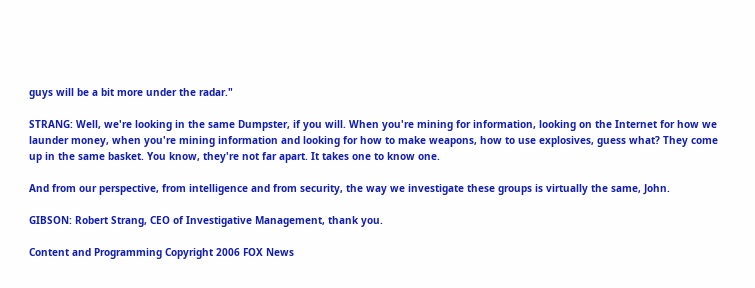guys will be a bit more under the radar."

STRANG: Well, we're looking in the same Dumpster, if you will. When you're mining for information, looking on the Internet for how we launder money, when you're mining information and looking for how to make weapons, how to use explosives, guess what? They come up in the same basket. You know, they're not far apart. It takes one to know one.

And from our perspective, from intelligence and from security, the way we investigate these groups is virtually the same, John.

GIBSON: Robert Strang, CEO of Investigative Management, thank you.

Content and Programming Copyright 2006 FOX News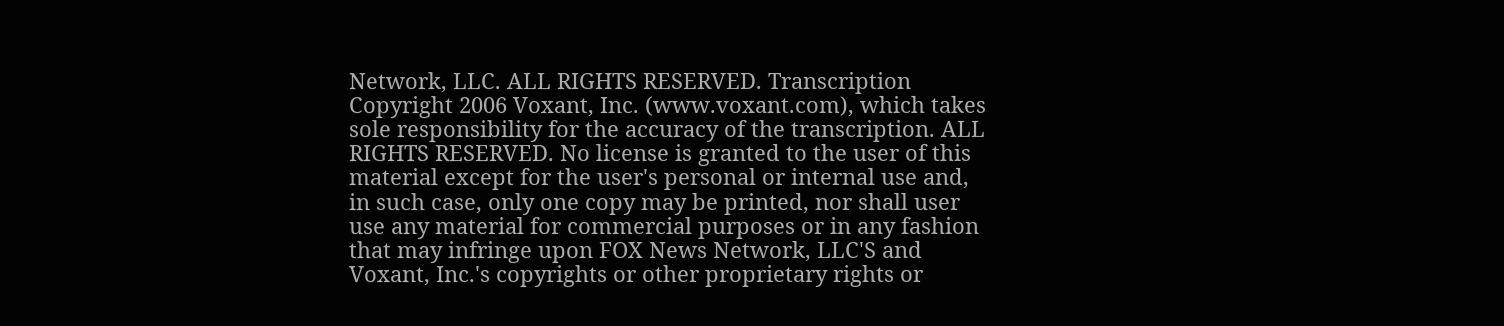Network, LLC. ALL RIGHTS RESERVED. Transcription Copyright 2006 Voxant, Inc. (www.voxant.com), which takes sole responsibility for the accuracy of the transcription. ALL RIGHTS RESERVED. No license is granted to the user of this material except for the user's personal or internal use and, in such case, only one copy may be printed, nor shall user use any material for commercial purposes or in any fashion that may infringe upon FOX News Network, LLC'S and Voxant, Inc.'s copyrights or other proprietary rights or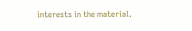interests in the material.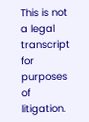This is not a legal transcript for purposes of litigation.